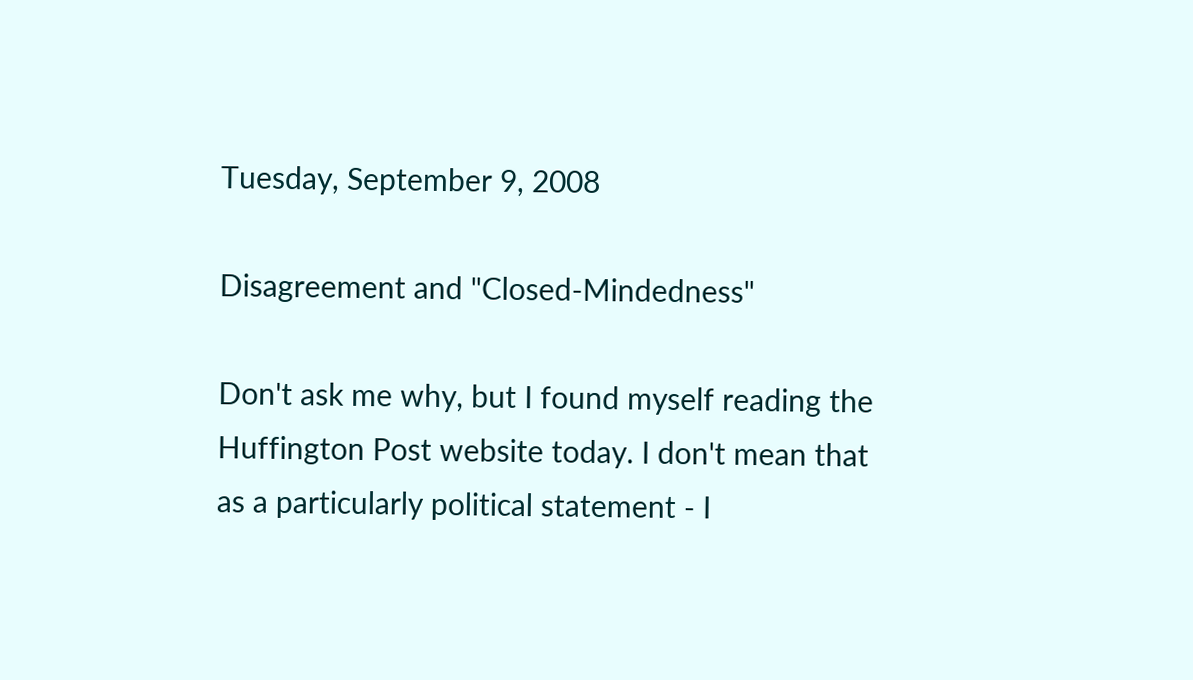Tuesday, September 9, 2008

Disagreement and "Closed-Mindedness"

Don't ask me why, but I found myself reading the Huffington Post website today. I don't mean that as a particularly political statement - I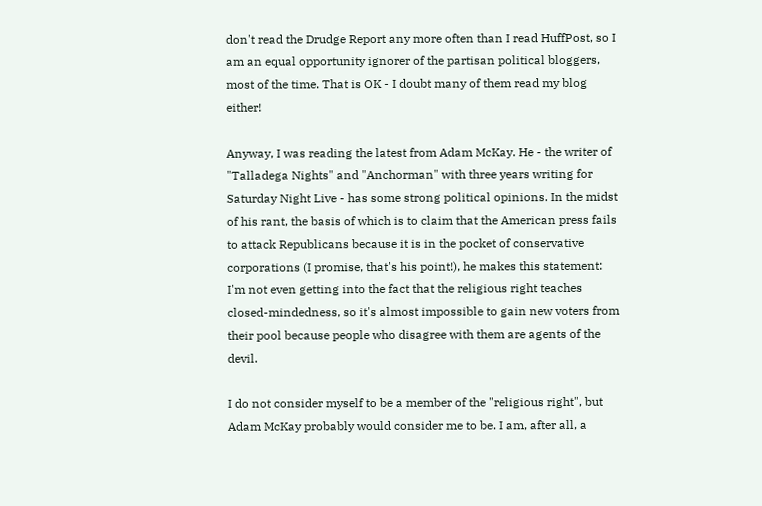don't read the Drudge Report any more often than I read HuffPost, so I am an equal opportunity ignorer of the partisan political bloggers, most of the time. That is OK - I doubt many of them read my blog either!

Anyway, I was reading the latest from Adam McKay. He - the writer of "Talladega Nights" and "Anchorman" with three years writing for Saturday Night Live - has some strong political opinions. In the midst of his rant, the basis of which is to claim that the American press fails to attack Republicans because it is in the pocket of conservative corporations (I promise, that's his point!), he makes this statement:
I'm not even getting into the fact that the religious right teaches closed-mindedness, so it's almost impossible to gain new voters from their pool because people who disagree with them are agents of the devil.

I do not consider myself to be a member of the "religious right", but Adam McKay probably would consider me to be. I am, after all, a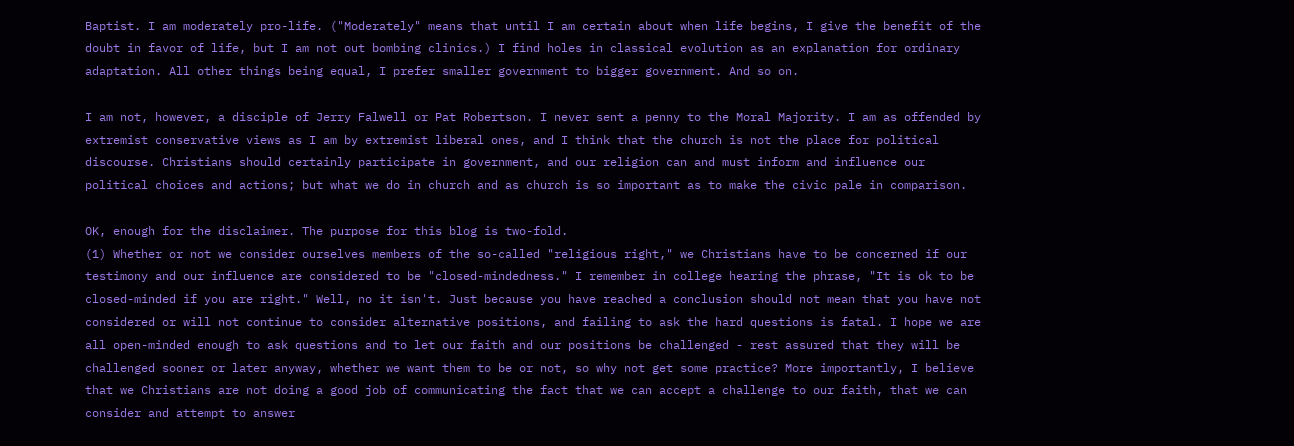Baptist. I am moderately pro-life. ("Moderately" means that until I am certain about when life begins, I give the benefit of the doubt in favor of life, but I am not out bombing clinics.) I find holes in classical evolution as an explanation for ordinary adaptation. All other things being equal, I prefer smaller government to bigger government. And so on.

I am not, however, a disciple of Jerry Falwell or Pat Robertson. I never sent a penny to the Moral Majority. I am as offended by extremist conservative views as I am by extremist liberal ones, and I think that the church is not the place for political discourse. Christians should certainly participate in government, and our religion can and must inform and influence our political choices and actions; but what we do in church and as church is so important as to make the civic pale in comparison.

OK, enough for the disclaimer. The purpose for this blog is two-fold.
(1) Whether or not we consider ourselves members of the so-called "religious right," we Christians have to be concerned if our testimony and our influence are considered to be "closed-mindedness." I remember in college hearing the phrase, "It is ok to be closed-minded if you are right." Well, no it isn't. Just because you have reached a conclusion should not mean that you have not considered or will not continue to consider alternative positions, and failing to ask the hard questions is fatal. I hope we are all open-minded enough to ask questions and to let our faith and our positions be challenged - rest assured that they will be challenged sooner or later anyway, whether we want them to be or not, so why not get some practice? More importantly, I believe that we Christians are not doing a good job of communicating the fact that we can accept a challenge to our faith, that we can consider and attempt to answer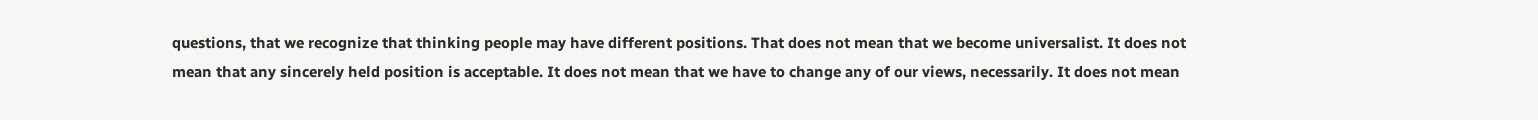questions, that we recognize that thinking people may have different positions. That does not mean that we become universalist. It does not mean that any sincerely held position is acceptable. It does not mean that we have to change any of our views, necessarily. It does not mean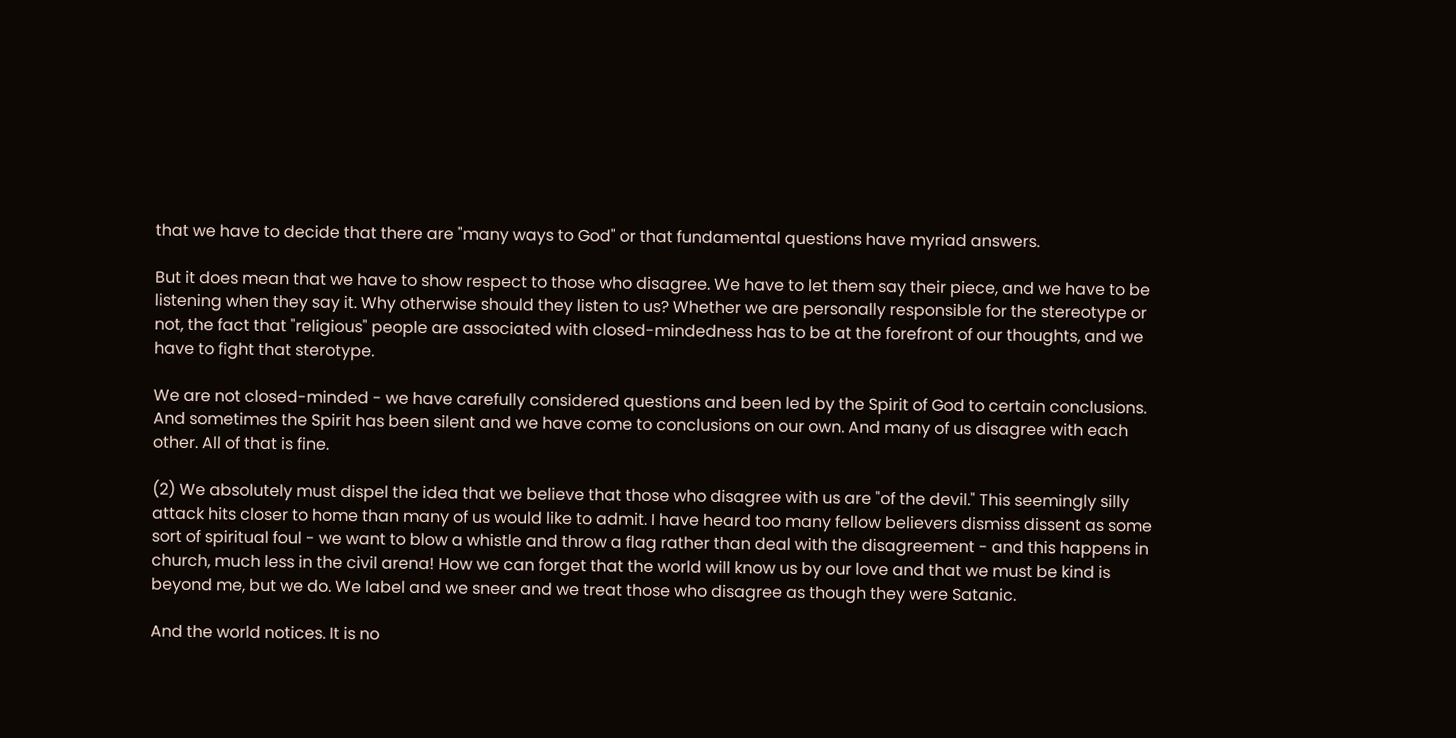that we have to decide that there are "many ways to God" or that fundamental questions have myriad answers.

But it does mean that we have to show respect to those who disagree. We have to let them say their piece, and we have to be listening when they say it. Why otherwise should they listen to us? Whether we are personally responsible for the stereotype or not, the fact that "religious" people are associated with closed-mindedness has to be at the forefront of our thoughts, and we have to fight that sterotype.

We are not closed-minded - we have carefully considered questions and been led by the Spirit of God to certain conclusions. And sometimes the Spirit has been silent and we have come to conclusions on our own. And many of us disagree with each other. All of that is fine.

(2) We absolutely must dispel the idea that we believe that those who disagree with us are "of the devil." This seemingly silly attack hits closer to home than many of us would like to admit. I have heard too many fellow believers dismiss dissent as some sort of spiritual foul - we want to blow a whistle and throw a flag rather than deal with the disagreement - and this happens in church, much less in the civil arena! How we can forget that the world will know us by our love and that we must be kind is beyond me, but we do. We label and we sneer and we treat those who disagree as though they were Satanic.

And the world notices. It is no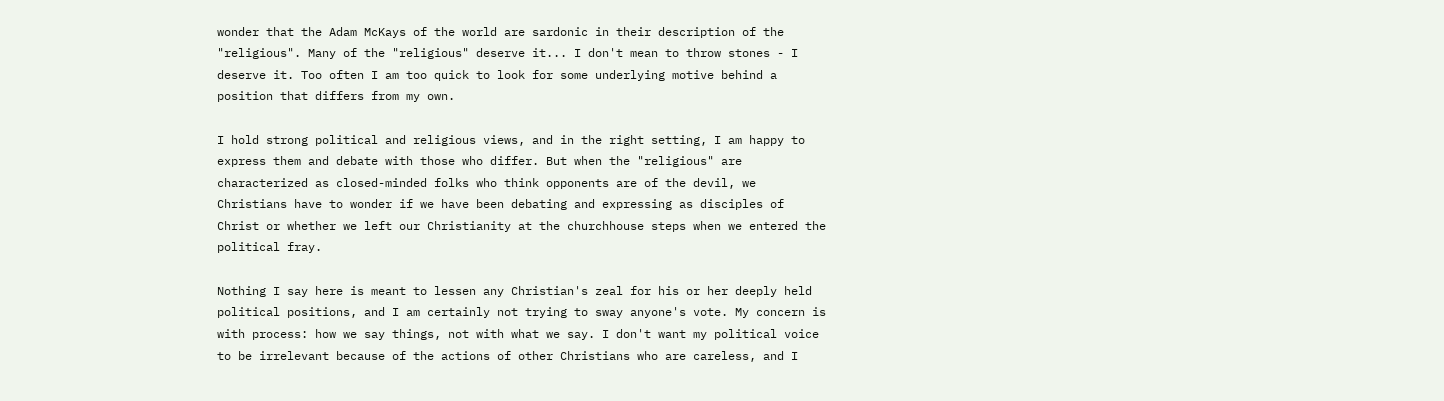wonder that the Adam McKays of the world are sardonic in their description of the "religious". Many of the "religious" deserve it... I don't mean to throw stones - I deserve it. Too often I am too quick to look for some underlying motive behind a position that differs from my own.

I hold strong political and religious views, and in the right setting, I am happy to express them and debate with those who differ. But when the "religious" are characterized as closed-minded folks who think opponents are of the devil, we Christians have to wonder if we have been debating and expressing as disciples of Christ or whether we left our Christianity at the churchhouse steps when we entered the political fray.

Nothing I say here is meant to lessen any Christian's zeal for his or her deeply held political positions, and I am certainly not trying to sway anyone's vote. My concern is with process: how we say things, not with what we say. I don't want my political voice to be irrelevant because of the actions of other Christians who are careless, and I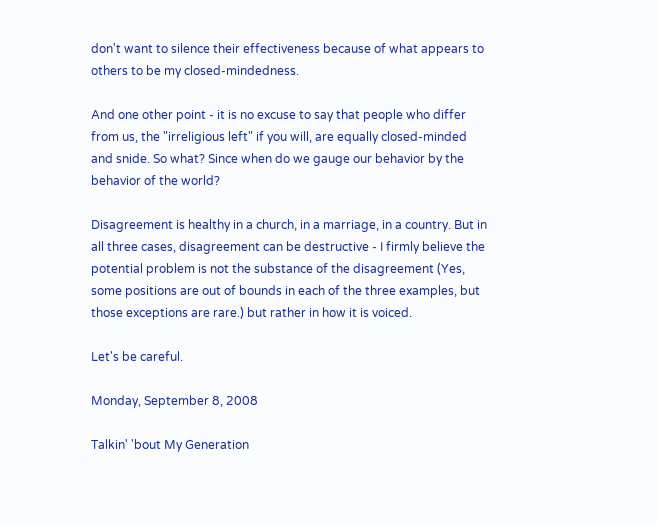don't want to silence their effectiveness because of what appears to others to be my closed-mindedness.

And one other point - it is no excuse to say that people who differ from us, the "irreligious left" if you will, are equally closed-minded and snide. So what? Since when do we gauge our behavior by the behavior of the world?

Disagreement is healthy in a church, in a marriage, in a country. But in all three cases, disagreement can be destructive - I firmly believe the potential problem is not the substance of the disagreement (Yes, some positions are out of bounds in each of the three examples, but those exceptions are rare.) but rather in how it is voiced.

Let's be careful.

Monday, September 8, 2008

Talkin' 'bout My Generation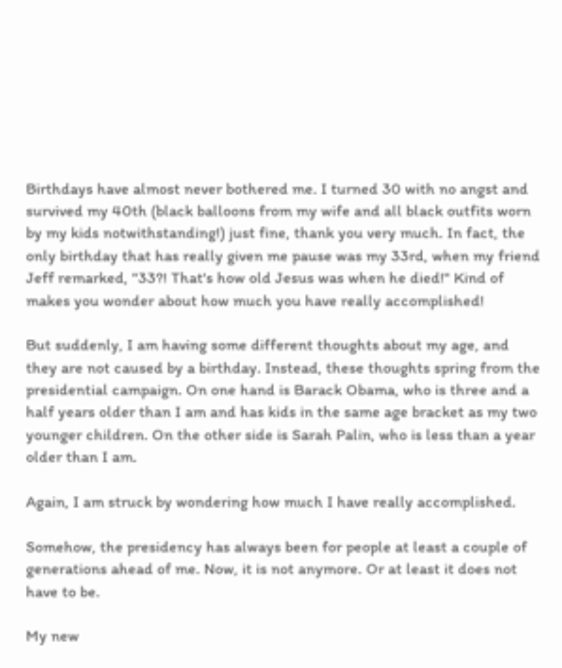Birthdays have almost never bothered me. I turned 30 with no angst and survived my 40th (black balloons from my wife and all black outfits worn by my kids notwithstanding!) just fine, thank you very much. In fact, the only birthday that has really given me pause was my 33rd, when my friend Jeff remarked, "33?! That's how old Jesus was when he died!" Kind of makes you wonder about how much you have really accomplished!

But suddenly, I am having some different thoughts about my age, and they are not caused by a birthday. Instead, these thoughts spring from the presidential campaign. On one hand is Barack Obama, who is three and a half years older than I am and has kids in the same age bracket as my two younger children. On the other side is Sarah Palin, who is less than a year older than I am.

Again, I am struck by wondering how much I have really accomplished.

Somehow, the presidency has always been for people at least a couple of generations ahead of me. Now, it is not anymore. Or at least it does not have to be.

My new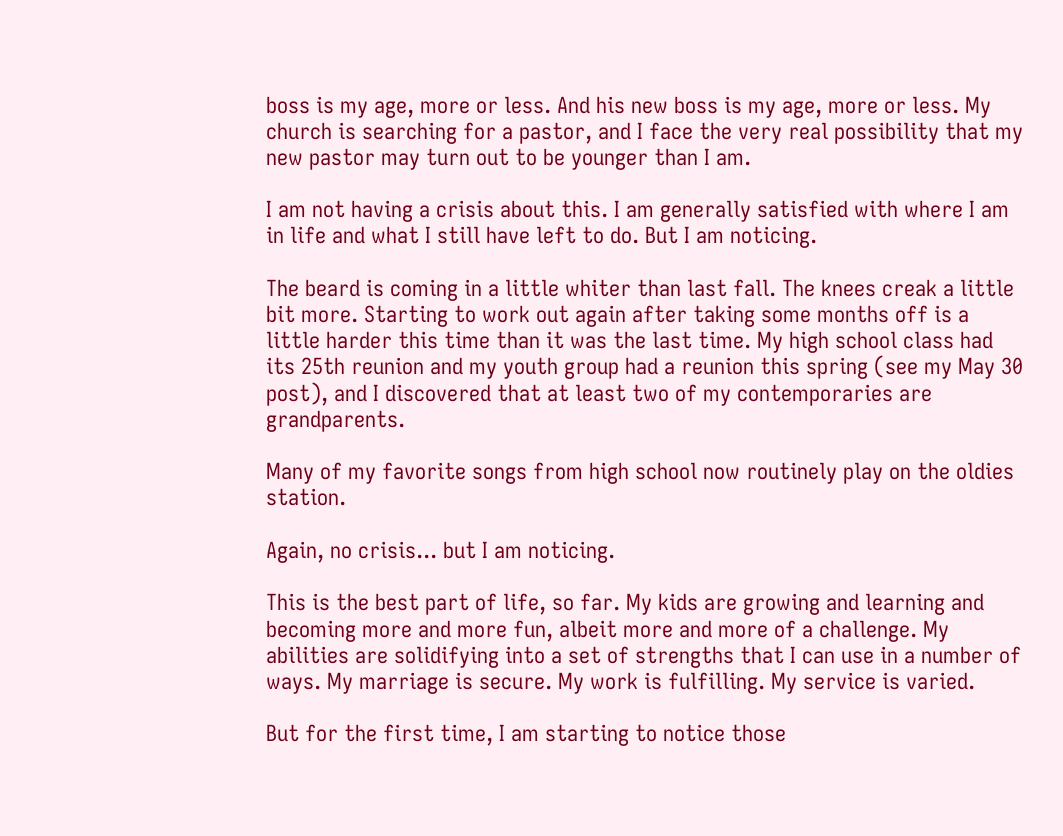boss is my age, more or less. And his new boss is my age, more or less. My church is searching for a pastor, and I face the very real possibility that my new pastor may turn out to be younger than I am.

I am not having a crisis about this. I am generally satisfied with where I am in life and what I still have left to do. But I am noticing.

The beard is coming in a little whiter than last fall. The knees creak a little bit more. Starting to work out again after taking some months off is a little harder this time than it was the last time. My high school class had its 25th reunion and my youth group had a reunion this spring (see my May 30 post), and I discovered that at least two of my contemporaries are grandparents.

Many of my favorite songs from high school now routinely play on the oldies station.

Again, no crisis... but I am noticing.

This is the best part of life, so far. My kids are growing and learning and becoming more and more fun, albeit more and more of a challenge. My abilities are solidifying into a set of strengths that I can use in a number of ways. My marriage is secure. My work is fulfilling. My service is varied.

But for the first time, I am starting to notice those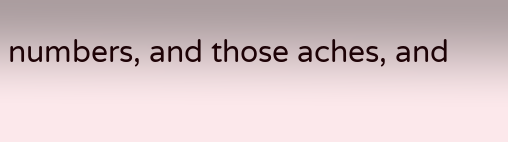numbers, and those aches, and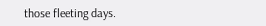those fleeting days.